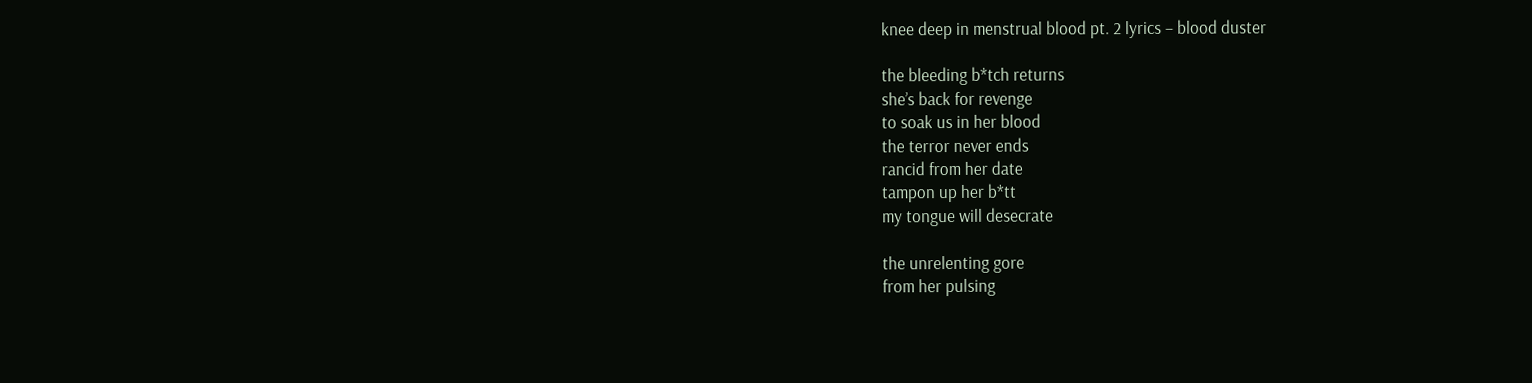knee deep in menstrual blood pt. 2 lyrics – blood duster

the bleeding b*tch returns
she’s back for revenge
to soak us in her blood
the terror never ends
rancid from her date
tampon up her b*tt
my tongue will desecrate

the unrelenting gore
from her pulsing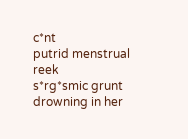c*nt
putrid menstrual reek
s*rg*smic grunt
drowning in her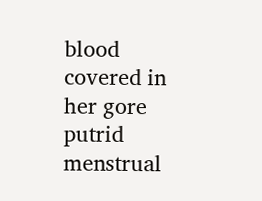blood
covered in her gore
putrid menstrual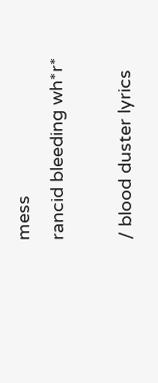mess
rancid bleeding wh*r*

/ blood duster lyrics